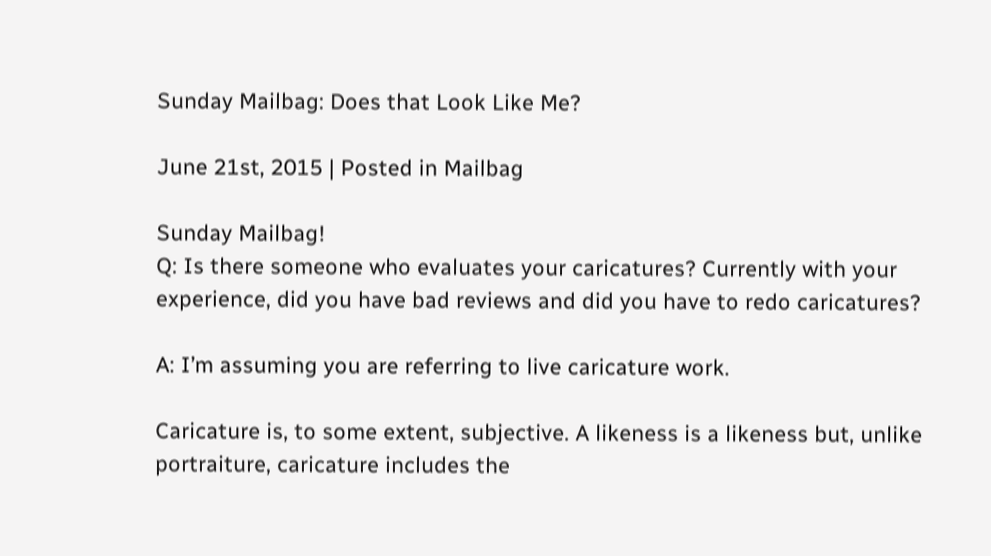Sunday Mailbag: Does that Look Like Me?

June 21st, 2015 | Posted in Mailbag

Sunday Mailbag!
Q: Is there someone who evaluates your caricatures? Currently with your experience, did you have bad reviews and did you have to redo caricatures?

A: I’m assuming you are referring to live caricature work.

Caricature is, to some extent, subjective. A likeness is a likeness but, unlike portraiture, caricature includes the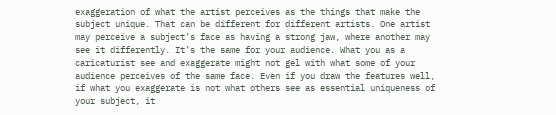exaggeration of what the artist perceives as the things that make the subject unique. That can be different for different artists. One artist may perceive a subject’s face as having a strong jaw, where another may see it differently. It’s the same for your audience. What you as a caricaturist see and exaggerate might not gel with what some of your audience perceives of the same face. Even if you draw the features well, if what you exaggerate is not what others see as essential uniqueness of your subject, it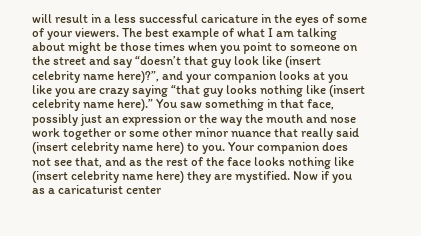will result in a less successful caricature in the eyes of some of your viewers. The best example of what I am talking about might be those times when you point to someone on the street and say “doesn’t that guy look like (insert celebrity name here)?”, and your companion looks at you like you are crazy saying “that guy looks nothing like (insert celebrity name here).” You saw something in that face, possibly just an expression or the way the mouth and nose work together or some other minor nuance that really said (insert celebrity name here) to you. Your companion does not see that, and as the rest of the face looks nothing like (insert celebrity name here) they are mystified. Now if you as a caricaturist center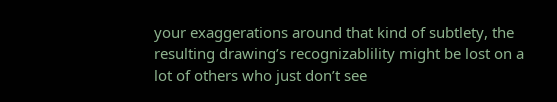your exaggerations around that kind of subtlety, the resulting drawing’s recognizablility might be lost on a lot of others who just don’t see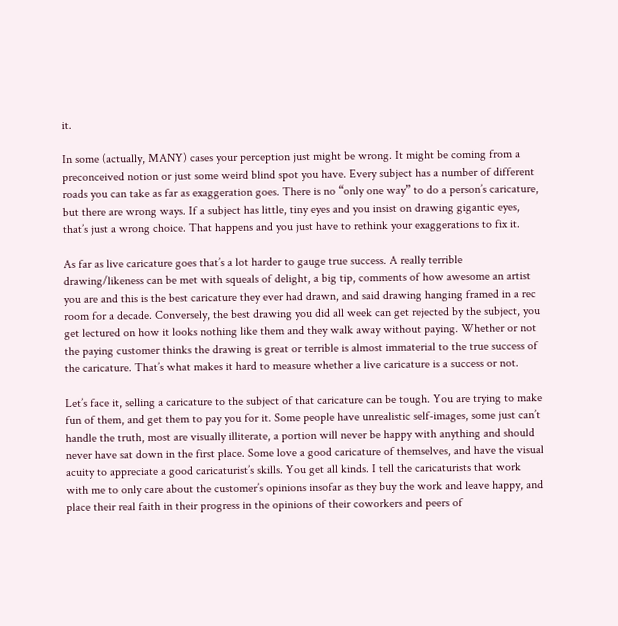it.

In some (actually, MANY) cases your perception just might be wrong. It might be coming from a preconceived notion or just some weird blind spot you have. Every subject has a number of different roads you can take as far as exaggeration goes. There is no “only one way” to do a person’s caricature, but there are wrong ways. If a subject has little, tiny eyes and you insist on drawing gigantic eyes, that’s just a wrong choice. That happens and you just have to rethink your exaggerations to fix it.

As far as live caricature goes that’s a lot harder to gauge true success. A really terrible drawing/likeness can be met with squeals of delight, a big tip, comments of how awesome an artist you are and this is the best caricature they ever had drawn, and said drawing hanging framed in a rec room for a decade. Conversely, the best drawing you did all week can get rejected by the subject, you get lectured on how it looks nothing like them and they walk away without paying. Whether or not the paying customer thinks the drawing is great or terrible is almost immaterial to the true success of the caricature. That’s what makes it hard to measure whether a live caricature is a success or not.

Let’s face it, selling a caricature to the subject of that caricature can be tough. You are trying to make fun of them, and get them to pay you for it. Some people have unrealistic self-images, some just can’t handle the truth, most are visually illiterate, a portion will never be happy with anything and should never have sat down in the first place. Some love a good caricature of themselves, and have the visual acuity to appreciate a good caricaturist’s skills. You get all kinds. I tell the caricaturists that work with me to only care about the customer’s opinions insofar as they buy the work and leave happy, and place their real faith in their progress in the opinions of their coworkers and peers of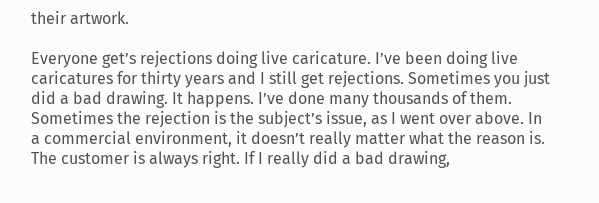their artwork.

Everyone get’s rejections doing live caricature. I’ve been doing live caricatures for thirty years and I still get rejections. Sometimes you just did a bad drawing. It happens. I’ve done many thousands of them. Sometimes the rejection is the subject’s issue, as I went over above. In a commercial environment, it doesn’t really matter what the reason is. The customer is always right. If I really did a bad drawing,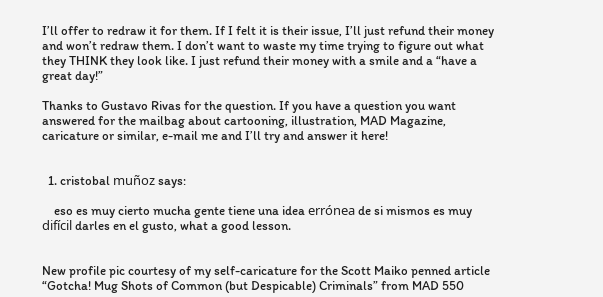I’ll offer to redraw it for them. If I felt it is their issue, I’ll just refund their money and won’t redraw them. I don’t want to waste my time trying to figure out what they THINK they look like. I just refund their money with a smile and a “have a great day!”

Thanks to Gustavo Rivas for the question. If you have a question you want answered for the mailbag about cartooning, illustration, MAD Magazine, caricature or similar, e-mail me and I’ll try and answer it here!


  1. cristobal muñoz says:

    eso es muy cierto mucha gente tiene una idea errónea de si mismos es muy difícil darles en el gusto, what a good lesson.


New profile pic courtesy of my self-caricature for the Scott Maiko penned article “Gotcha! Mug Shots of Common (but Despicable) Criminals” from MAD 550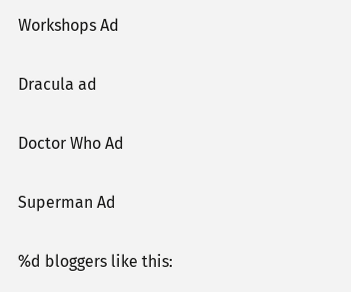Workshops Ad

Dracula ad

Doctor Who Ad

Superman Ad

%d bloggers like this: